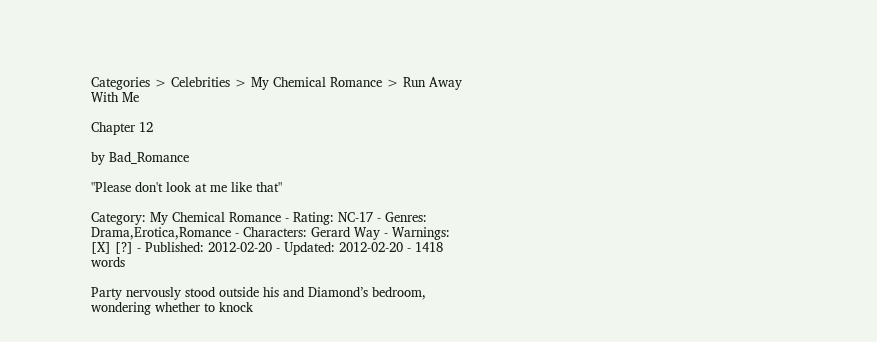Categories > Celebrities > My Chemical Romance > Run Away With Me

Chapter 12

by Bad_Romance

"Please don't look at me like that"

Category: My Chemical Romance - Rating: NC-17 - Genres: Drama,Erotica,Romance - Characters: Gerard Way - Warnings: [X] [?] - Published: 2012-02-20 - Updated: 2012-02-20 - 1418 words

Party nervously stood outside his and Diamond’s bedroom, wondering whether to knock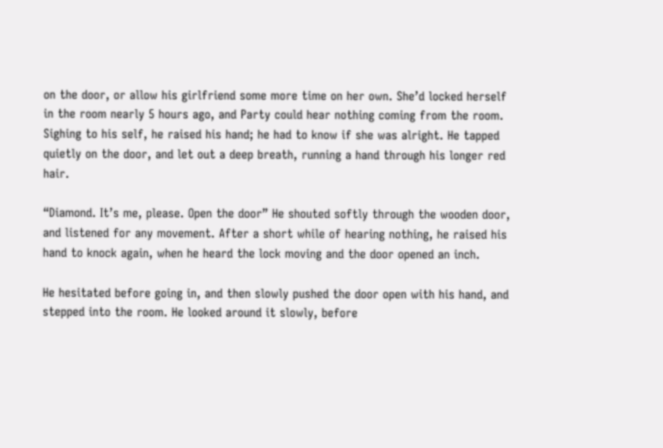on the door, or allow his girlfriend some more time on her own. She’d locked herself in the room nearly 5 hours ago, and Party could hear nothing coming from the room. Sighing to his self, he raised his hand; he had to know if she was alright. He tapped quietly on the door, and let out a deep breath, running a hand through his longer red hair.

“Diamond. It’s me, please. Open the door” He shouted softly through the wooden door, and listened for any movement. After a short while of hearing nothing, he raised his hand to knock again, when he heard the lock moving and the door opened an inch.

He hesitated before going in, and then slowly pushed the door open with his hand, and stepped into the room. He looked around it slowly, before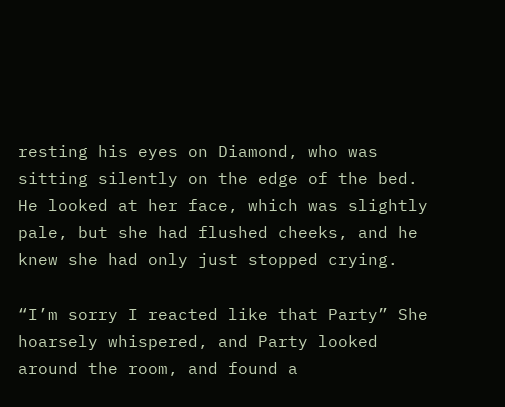resting his eyes on Diamond, who was sitting silently on the edge of the bed. He looked at her face, which was slightly pale, but she had flushed cheeks, and he knew she had only just stopped crying.

“I’m sorry I reacted like that Party” She hoarsely whispered, and Party looked around the room, and found a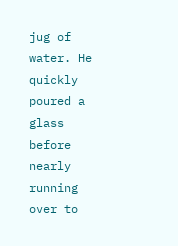jug of water. He quickly poured a glass before nearly running over to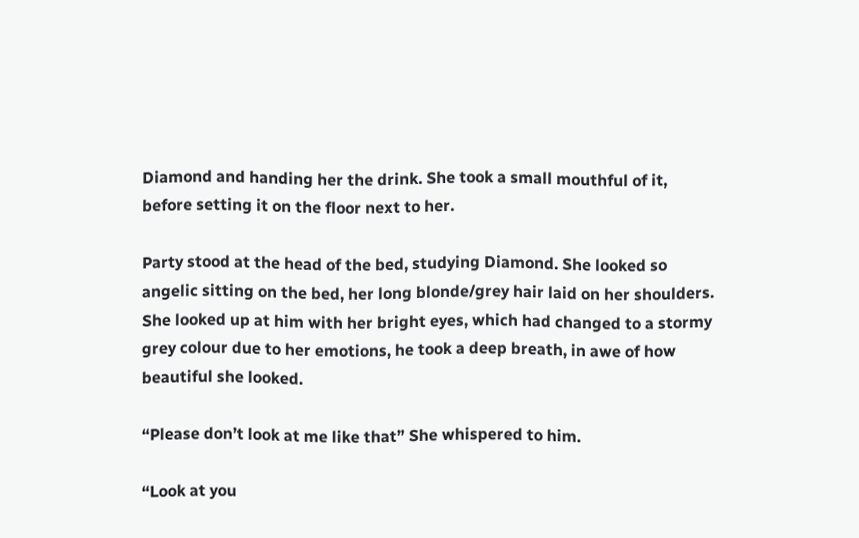Diamond and handing her the drink. She took a small mouthful of it, before setting it on the floor next to her.

Party stood at the head of the bed, studying Diamond. She looked so angelic sitting on the bed, her long blonde/grey hair laid on her shoulders. She looked up at him with her bright eyes, which had changed to a stormy grey colour due to her emotions, he took a deep breath, in awe of how beautiful she looked.

“Please don’t look at me like that” She whispered to him.

“Look at you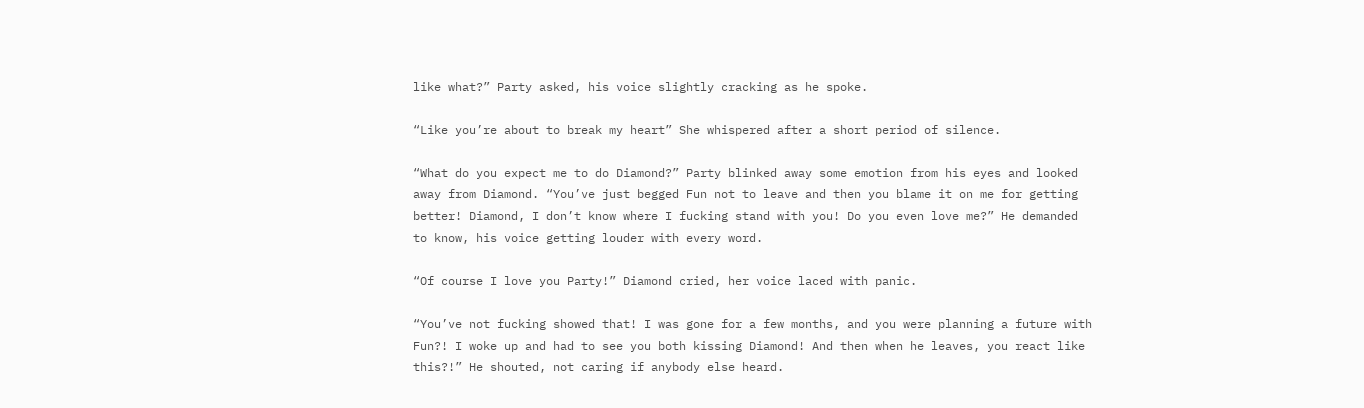like what?” Party asked, his voice slightly cracking as he spoke.

“Like you’re about to break my heart” She whispered after a short period of silence.

“What do you expect me to do Diamond?” Party blinked away some emotion from his eyes and looked away from Diamond. “You’ve just begged Fun not to leave and then you blame it on me for getting better! Diamond, I don’t know where I fucking stand with you! Do you even love me?” He demanded to know, his voice getting louder with every word.

“Of course I love you Party!” Diamond cried, her voice laced with panic.

“You’ve not fucking showed that! I was gone for a few months, and you were planning a future with Fun?! I woke up and had to see you both kissing Diamond! And then when he leaves, you react like this?!” He shouted, not caring if anybody else heard.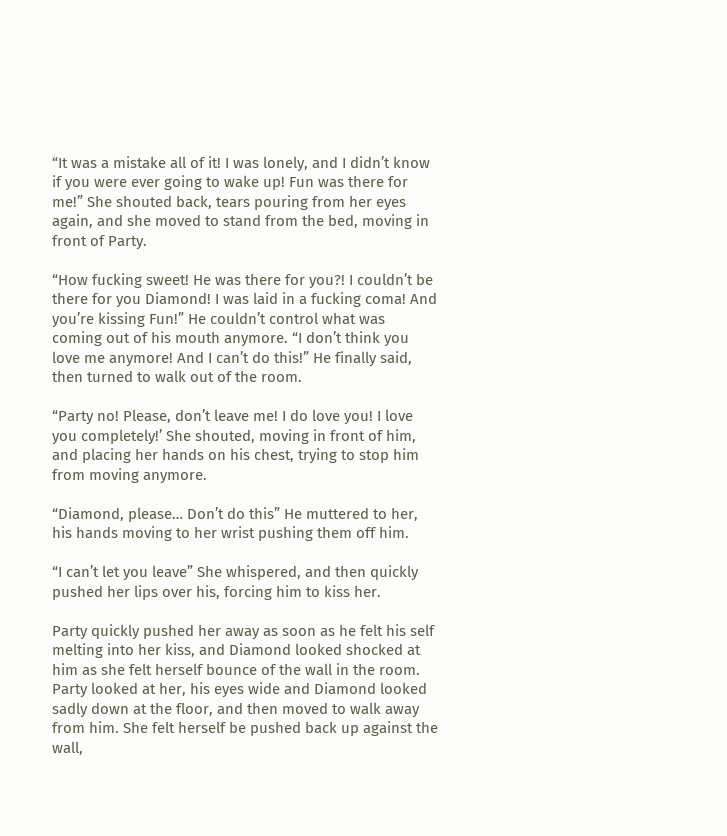“It was a mistake all of it! I was lonely, and I didn’t know if you were ever going to wake up! Fun was there for me!” She shouted back, tears pouring from her eyes again, and she moved to stand from the bed, moving in front of Party.

“How fucking sweet! He was there for you?! I couldn’t be there for you Diamond! I was laid in a fucking coma! And you’re kissing Fun!” He couldn’t control what was coming out of his mouth anymore. “I don’t think you love me anymore! And I can’t do this!” He finally said, then turned to walk out of the room.

“Party no! Please, don’t leave me! I do love you! I love you completely!’ She shouted, moving in front of him, and placing her hands on his chest, trying to stop him from moving anymore.

“Diamond, please… Don’t do this” He muttered to her, his hands moving to her wrist pushing them off him.

“I can’t let you leave” She whispered, and then quickly pushed her lips over his, forcing him to kiss her.

Party quickly pushed her away as soon as he felt his self melting into her kiss, and Diamond looked shocked at him as she felt herself bounce of the wall in the room. Party looked at her, his eyes wide and Diamond looked sadly down at the floor, and then moved to walk away from him. She felt herself be pushed back up against the wall,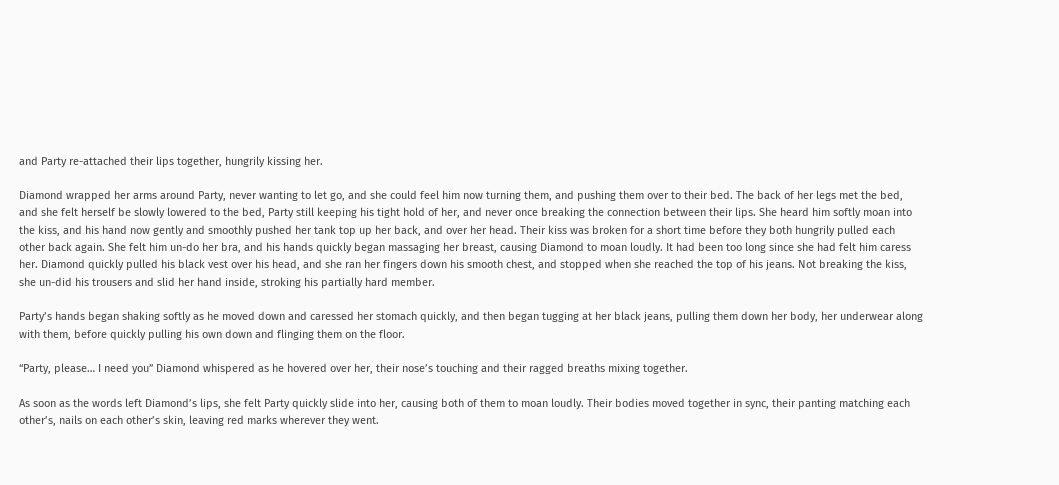and Party re-attached their lips together, hungrily kissing her.

Diamond wrapped her arms around Party, never wanting to let go, and she could feel him now turning them, and pushing them over to their bed. The back of her legs met the bed, and she felt herself be slowly lowered to the bed, Party still keeping his tight hold of her, and never once breaking the connection between their lips. She heard him softly moan into the kiss, and his hand now gently and smoothly pushed her tank top up her back, and over her head. Their kiss was broken for a short time before they both hungrily pulled each other back again. She felt him un-do her bra, and his hands quickly began massaging her breast, causing Diamond to moan loudly. It had been too long since she had felt him caress her. Diamond quickly pulled his black vest over his head, and she ran her fingers down his smooth chest, and stopped when she reached the top of his jeans. Not breaking the kiss, she un-did his trousers and slid her hand inside, stroking his partially hard member.

Party’s hands began shaking softly as he moved down and caressed her stomach quickly, and then began tugging at her black jeans, pulling them down her body, her underwear along with them, before quickly pulling his own down and flinging them on the floor.

“Party, please… I need you” Diamond whispered as he hovered over her, their nose’s touching and their ragged breaths mixing together.

As soon as the words left Diamond’s lips, she felt Party quickly slide into her, causing both of them to moan loudly. Their bodies moved together in sync, their panting matching each other’s, nails on each other’s skin, leaving red marks wherever they went.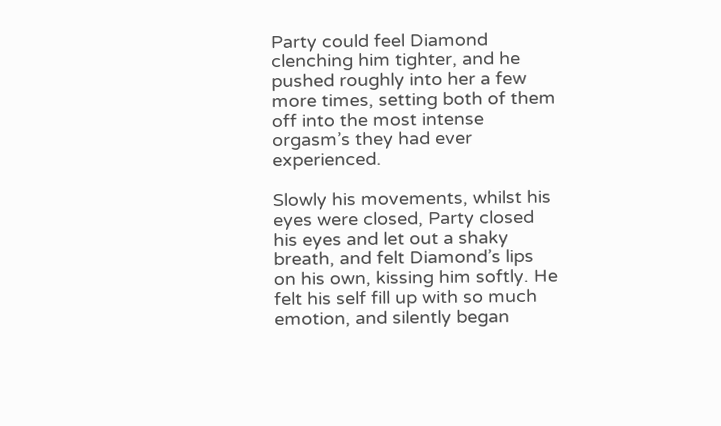Party could feel Diamond clenching him tighter, and he pushed roughly into her a few more times, setting both of them off into the most intense orgasm’s they had ever experienced.

Slowly his movements, whilst his eyes were closed, Party closed his eyes and let out a shaky breath, and felt Diamond’s lips on his own, kissing him softly. He felt his self fill up with so much emotion, and silently began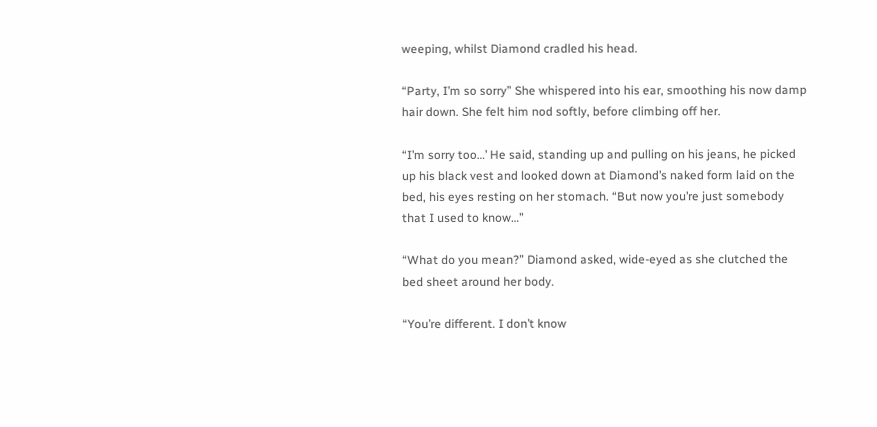weeping, whilst Diamond cradled his head.

“Party, I’m so sorry” She whispered into his ear, smoothing his now damp hair down. She felt him nod softly, before climbing off her.

“I’m sorry too…’ He said, standing up and pulling on his jeans, he picked up his black vest and looked down at Diamond’s naked form laid on the bed, his eyes resting on her stomach. “But now you’re just somebody that I used to know…”

“What do you mean?” Diamond asked, wide-eyed as she clutched the bed sheet around her body.

“You’re different. I don’t know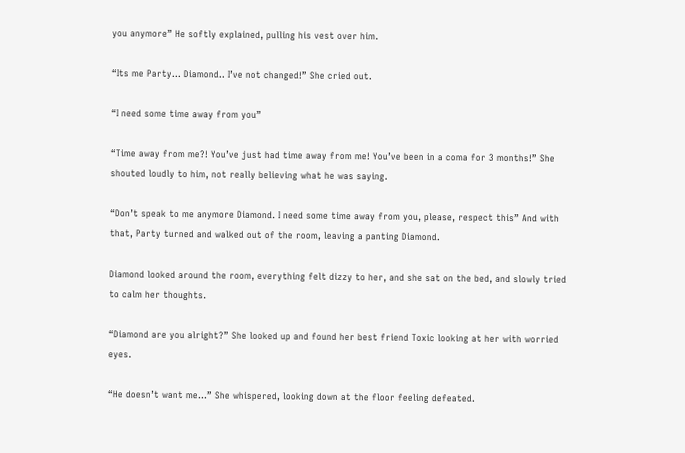you anymore” He softly explained, pulling his vest over him.

“Its me Party… Diamond.. I’ve not changed!” She cried out.

“I need some time away from you”

“Time away from me?! You’ve just had time away from me! You’ve been in a coma for 3 months!” She shouted loudly to him, not really believing what he was saying.

“Don’t speak to me anymore Diamond. I need some time away from you, please, respect this” And with that, Party turned and walked out of the room, leaving a panting Diamond.

Diamond looked around the room, everything felt dizzy to her, and she sat on the bed, and slowly tried to calm her thoughts.

“Diamond are you alright?” She looked up and found her best friend Toxic looking at her with worried eyes.

“He doesn’t want me…” She whispered, looking down at the floor feeling defeated.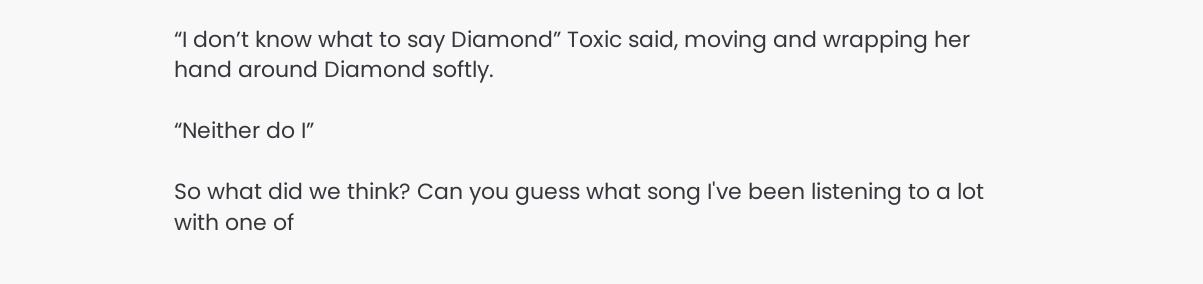“I don’t know what to say Diamond” Toxic said, moving and wrapping her hand around Diamond softly.

“Neither do I”

So what did we think? Can you guess what song I've been listening to a lot with one of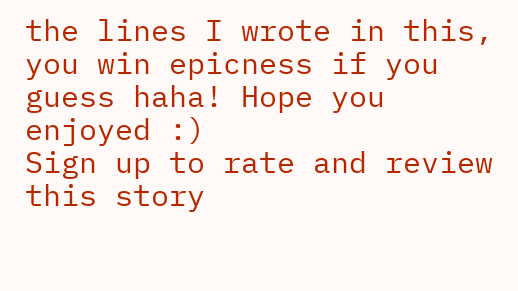the lines I wrote in this, you win epicness if you guess haha! Hope you enjoyed :)
Sign up to rate and review this story